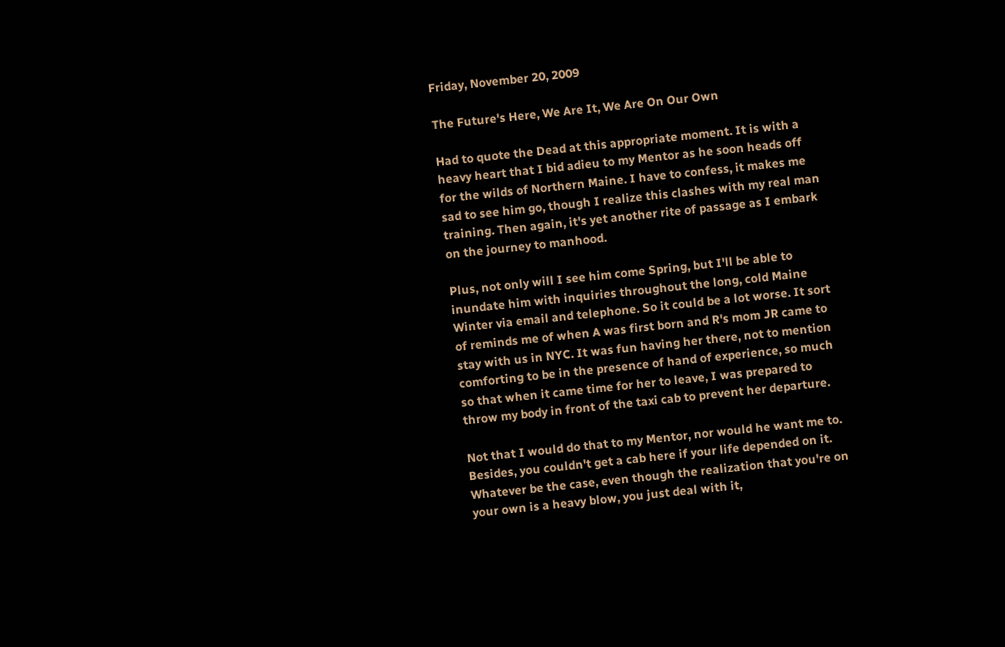Friday, November 20, 2009

The Future's Here, We Are It, We Are On Our Own

Had to quote the Dead at this appropriate moment. It is with a heavy heart that I bid adieu to my Mentor as he soon heads off for the wilds of Northern Maine. I have to confess, it makes me sad to see him go, though I realize this clashes with my real man training. Then again, it's yet another rite of passage as I embark on the journey to manhood.

Plus, not only will I see him come Spring, but I'll be able to inundate him with inquiries throughout the long, cold Maine Winter via email and telephone. So it could be a lot worse. It sort of reminds me of when A was first born and R's mom JR came to stay with us in NYC. It was fun having her there, not to mention comforting to be in the presence of hand of experience, so much so that when it came time for her to leave, I was prepared to throw my body in front of the taxi cab to prevent her departure.

Not that I would do that to my Mentor, nor would he want me to. Besides, you couldn't get a cab here if your life depended on it. Whatever be the case, even though the realization that you're on your own is a heavy blow, you just deal with it,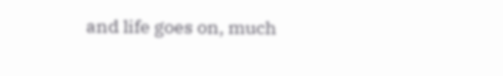and life goes on, much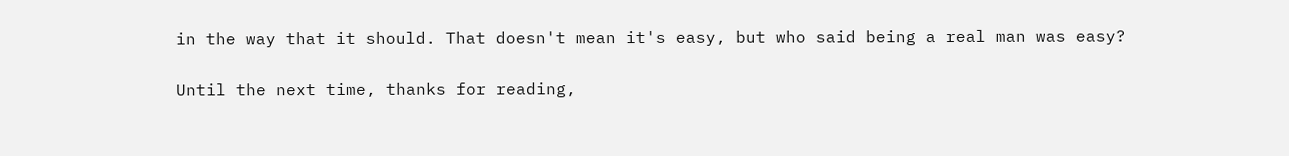in the way that it should. That doesn't mean it's easy, but who said being a real man was easy?

Until the next time, thanks for reading,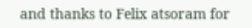and thanks to Felix atsoram for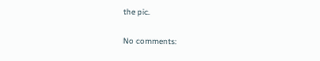the pic.

No comments: